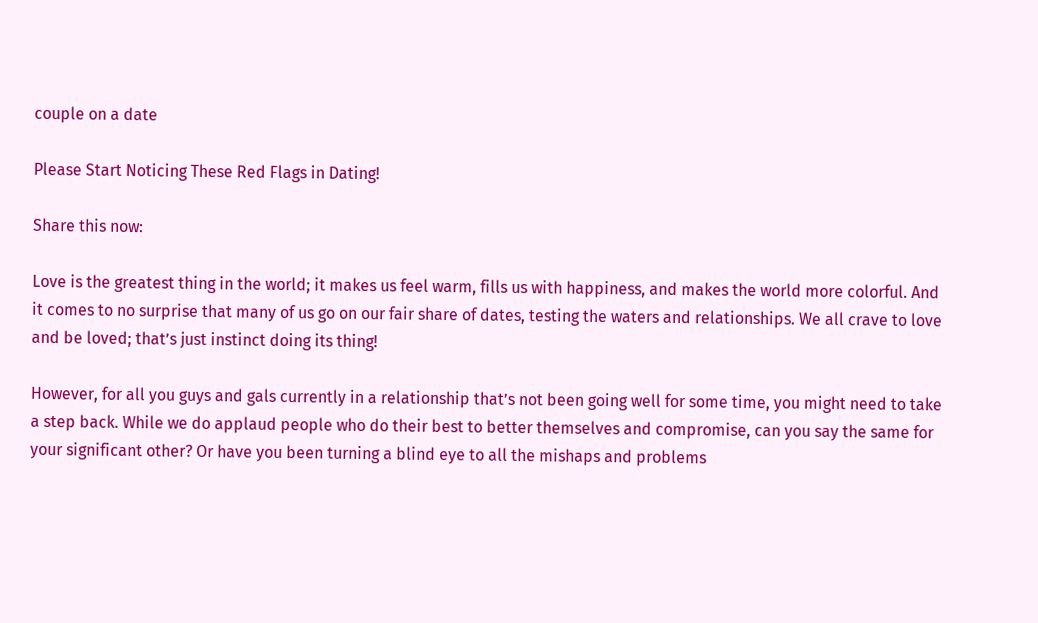couple on a date

Please Start Noticing These Red Flags in Dating!

Share this now:

Love is the greatest thing in the world; it makes us feel warm, fills us with happiness, and makes the world more colorful. And it comes to no surprise that many of us go on our fair share of dates, testing the waters and relationships. We all crave to love and be loved; that’s just instinct doing its thing!

However, for all you guys and gals currently in a relationship that’s not been going well for some time, you might need to take a step back. While we do applaud people who do their best to better themselves and compromise, can you say the same for your significant other? Or have you been turning a blind eye to all the mishaps and problems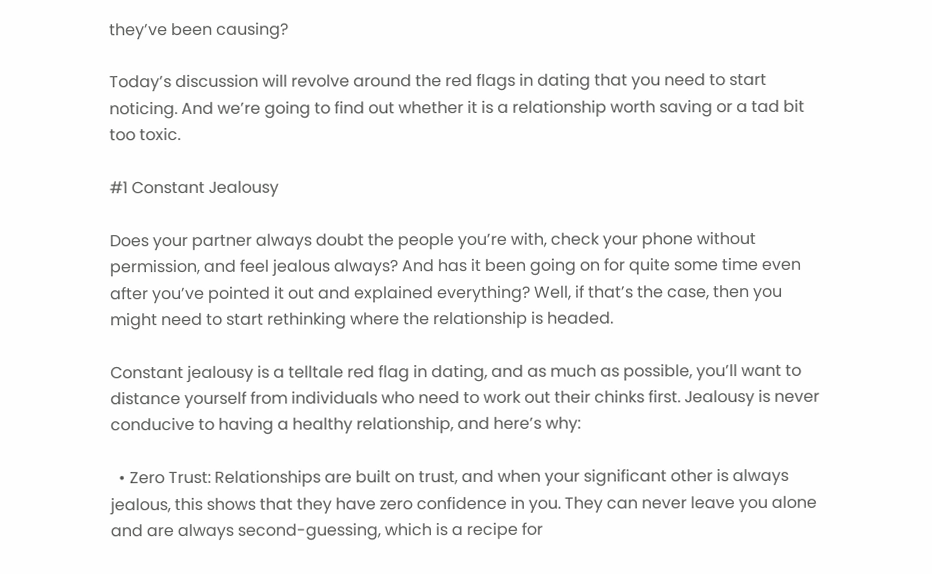they’ve been causing?

Today’s discussion will revolve around the red flags in dating that you need to start noticing. And we’re going to find out whether it is a relationship worth saving or a tad bit too toxic.

#1 Constant Jealousy

Does your partner always doubt the people you’re with, check your phone without permission, and feel jealous always? And has it been going on for quite some time even after you’ve pointed it out and explained everything? Well, if that’s the case, then you might need to start rethinking where the relationship is headed.

Constant jealousy is a telltale red flag in dating, and as much as possible, you’ll want to distance yourself from individuals who need to work out their chinks first. Jealousy is never conducive to having a healthy relationship, and here’s why:

  • Zero Trust: Relationships are built on trust, and when your significant other is always jealous, this shows that they have zero confidence in you. They can never leave you alone and are always second-guessing, which is a recipe for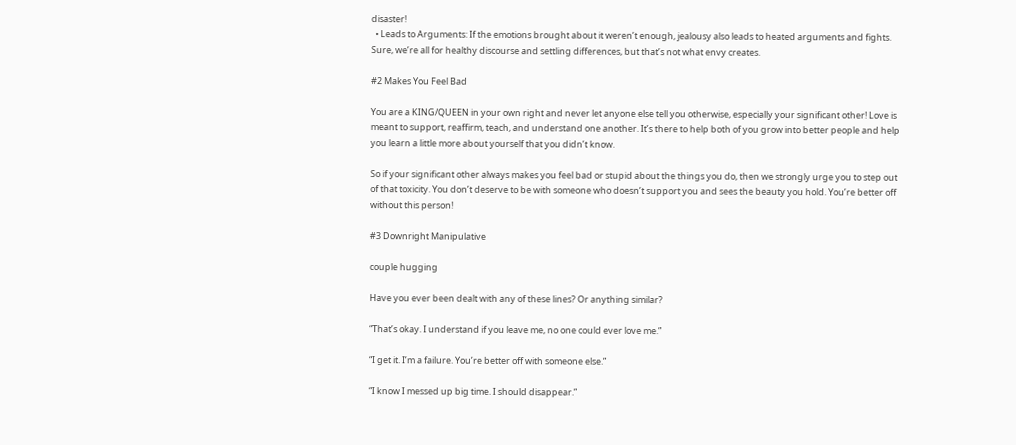disaster!
  • Leads to Arguments: If the emotions brought about it weren’t enough, jealousy also leads to heated arguments and fights. Sure, we’re all for healthy discourse and settling differences, but that’s not what envy creates.

#2 Makes You Feel Bad

You are a KING/QUEEN in your own right and never let anyone else tell you otherwise, especially your significant other! Love is meant to support, reaffirm, teach, and understand one another. It’s there to help both of you grow into better people and help you learn a little more about yourself that you didn’t know.

So if your significant other always makes you feel bad or stupid about the things you do, then we strongly urge you to step out of that toxicity. You don’t deserve to be with someone who doesn’t support you and sees the beauty you hold. You’re better off without this person!

#3 Downright Manipulative

couple hugging

Have you ever been dealt with any of these lines? Or anything similar?

“That’s okay. I understand if you leave me, no one could ever love me.”

“I get it. I’m a failure. You’re better off with someone else.”

“I know I messed up big time. I should disappear.”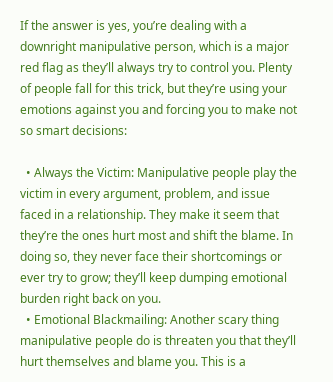If the answer is yes, you’re dealing with a downright manipulative person, which is a major red flag as they’ll always try to control you. Plenty of people fall for this trick, but they’re using your emotions against you and forcing you to make not so smart decisions:

  • Always the Victim: Manipulative people play the victim in every argument, problem, and issue faced in a relationship. They make it seem that they’re the ones hurt most and shift the blame. In doing so, they never face their shortcomings or ever try to grow; they’ll keep dumping emotional burden right back on you.
  • Emotional Blackmailing: Another scary thing manipulative people do is threaten you that they’ll hurt themselves and blame you. This is a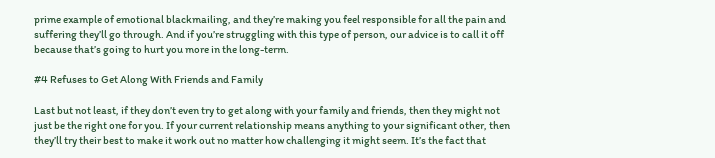prime example of emotional blackmailing, and they’re making you feel responsible for all the pain and suffering they’ll go through. And if you’re struggling with this type of person, our advice is to call it off because that’s going to hurt you more in the long-term.

#4 Refuses to Get Along With Friends and Family

Last but not least, if they don’t even try to get along with your family and friends, then they might not just be the right one for you. If your current relationship means anything to your significant other, then they’ll try their best to make it work out no matter how challenging it might seem. It’s the fact that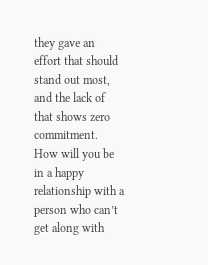they gave an effort that should stand out most, and the lack of that shows zero commitment. How will you be in a happy relationship with a person who can’t get along with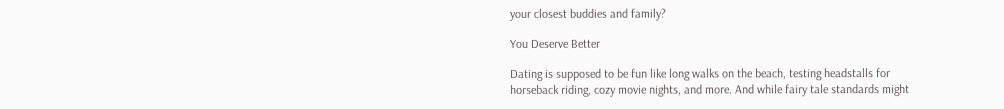your closest buddies and family?

You Deserve Better

Dating is supposed to be fun like long walks on the beach, testing headstalls for horseback riding, cozy movie nights, and more. And while fairy tale standards might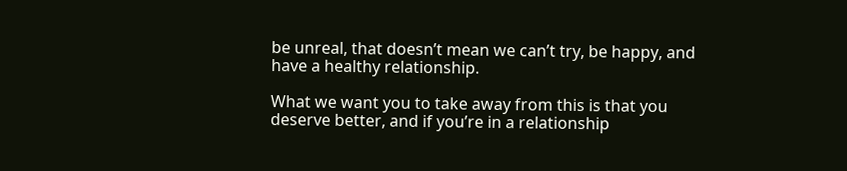be unreal, that doesn’t mean we can’t try, be happy, and have a healthy relationship.

What we want you to take away from this is that you deserve better, and if you’re in a relationship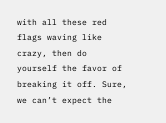with all these red flags waving like crazy, then do yourself the favor of breaking it off. Sure, we can’t expect the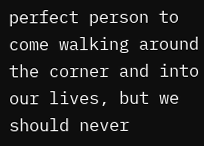perfect person to come walking around the corner and into our lives, but we should never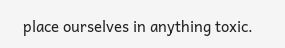place ourselves in anything toxic.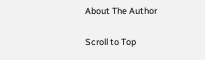About The Author

Scroll to Top